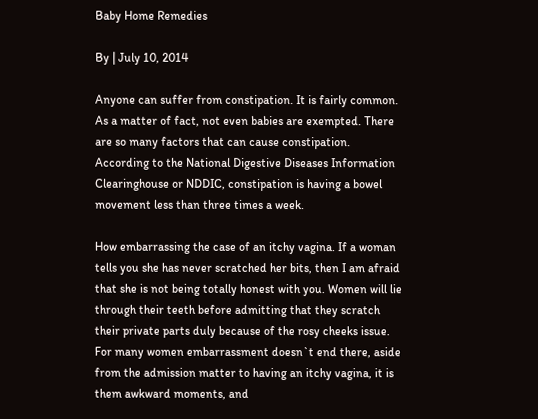Baby Home Remedies

By | July 10, 2014

Anyone can suffer from constipation. It is fairly common. As a matter of fact, not even babies are exempted. There are so many factors that can cause constipation. According to the National Digestive Diseases Information Clearinghouse or NDDIC, constipation is having a bowel movement less than three times a week.

How embarrassing the case of an itchy vagina. If a woman tells you she has never scratched her bits, then I am afraid that she is not being totally honest with you. Women will lie through their teeth before admitting that they scratch their private parts duly because of the rosy cheeks issue. For many women embarrassment doesn`t end there, aside from the admission matter to having an itchy vagina, it is them awkward moments, and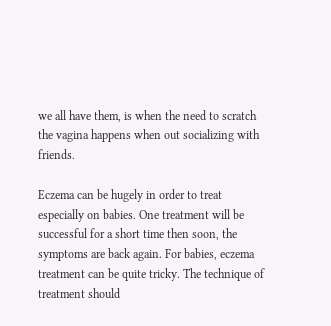we all have them, is when the need to scratch the vagina happens when out socializing with friends.

Eczema can be hugely in order to treat especially on babies. One treatment will be successful for a short time then soon, the symptoms are back again. For babies, eczema treatment can be quite tricky. The technique of treatment should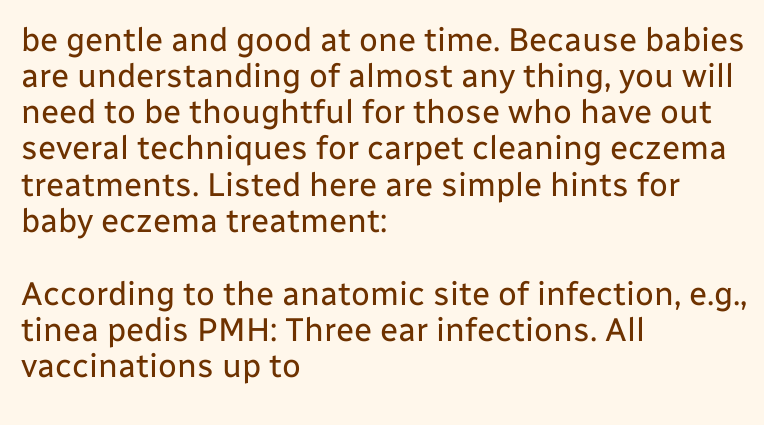be gentle and good at one time. Because babies are understanding of almost any thing, you will need to be thoughtful for those who have out several techniques for carpet cleaning eczema treatments. Listed here are simple hints for baby eczema treatment:

According to the anatomic site of infection, e.g., tinea pedis PMH: Three ear infections. All vaccinations up to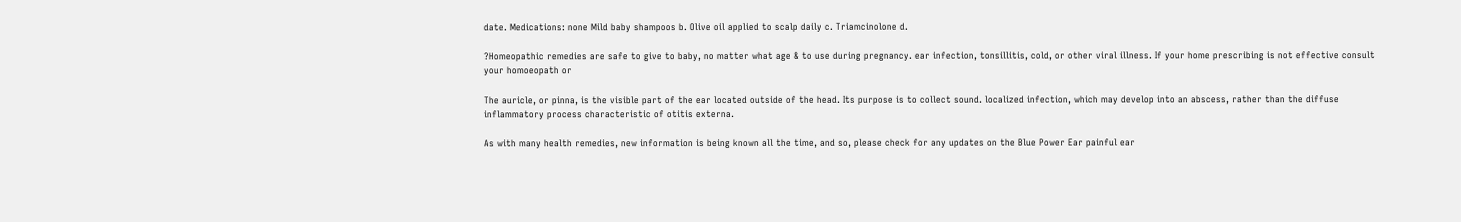date. Medications: none Mild baby shampoos b. Olive oil applied to scalp daily c. Triamcinolone d.

?Homeopathic remedies are safe to give to baby, no matter what age & to use during pregnancy. ear infection, tonsillitis, cold, or other viral illness. If your home prescribing is not effective consult your homoeopath or

The auricle, or pinna, is the visible part of the ear located outside of the head. Its purpose is to collect sound. localized infection, which may develop into an abscess, rather than the diffuse inflammatory process characteristic of otitis externa.

As with many health remedies, new information is being known all the time, and so, please check for any updates on the Blue Power Ear painful ear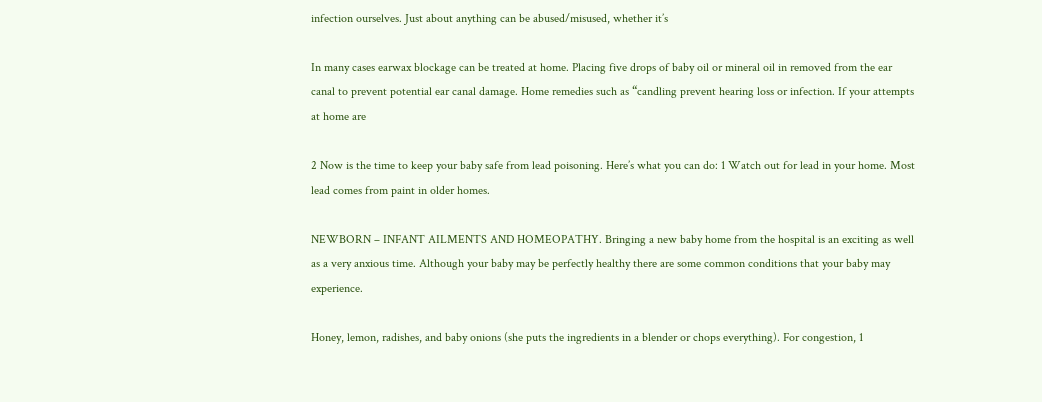infection ourselves. Just about anything can be abused/misused, whether it’s

In many cases earwax blockage can be treated at home. Placing five drops of baby oil or mineral oil in removed from the ear canal to prevent potential ear canal damage. Home remedies such as “candling prevent hearing loss or infection. If your attempts at home are

2 Now is the time to keep your baby safe from lead poisoning. Here’s what you can do: 1 Watch out for lead in your home. Most lead comes from paint in older homes.

NEWBORN – INFANT AILMENTS AND HOMEOPATHY. Bringing a new baby home from the hospital is an exciting as well as a very anxious time. Although your baby may be perfectly healthy there are some common conditions that your baby may experience.

Honey, lemon, radishes, and baby onions (she puts the ingredients in a blender or chops everything). For congestion, 1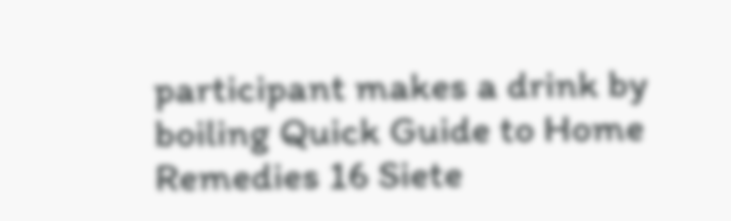participant makes a drink by boiling Quick Guide to Home Remedies 16 Siete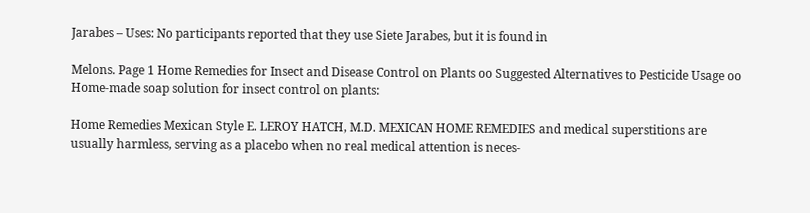Jarabes – Uses: No participants reported that they use Siete Jarabes, but it is found in

Melons. Page 1 Home Remedies for Insect and Disease Control on Plants oo Suggested Alternatives to Pesticide Usage oo Home-made soap solution for insect control on plants:

Home Remedies Mexican Style E. LEROY HATCH, M.D. MEXICAN HOME REMEDIES and medical superstitions are usually harmless, serving as a placebo when no real medical attention is neces-